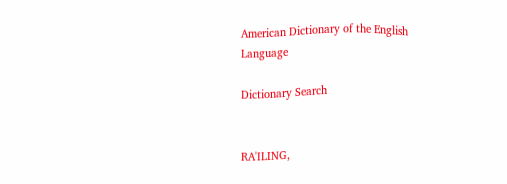American Dictionary of the English Language

Dictionary Search


RA'ILING,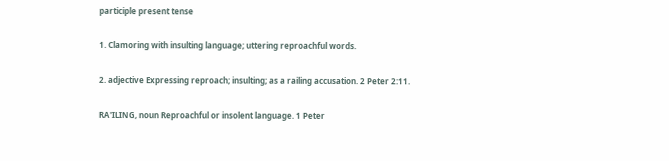participle present tense

1. Clamoring with insulting language; uttering reproachful words.

2. adjective Expressing reproach; insulting; as a railing accusation. 2 Peter 2:11.

RA'ILING, noun Reproachful or insolent language. 1 Peter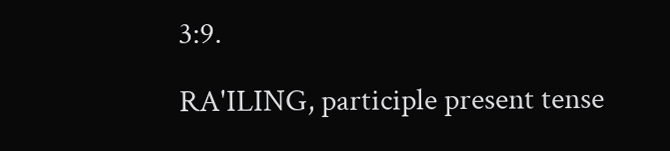3:9.

RA'ILING, participle present tense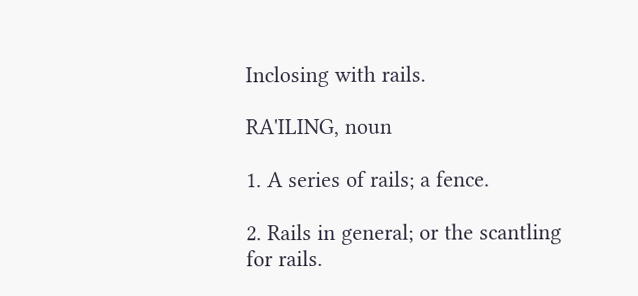Inclosing with rails.

RA'ILING, noun

1. A series of rails; a fence.

2. Rails in general; or the scantling for rails.